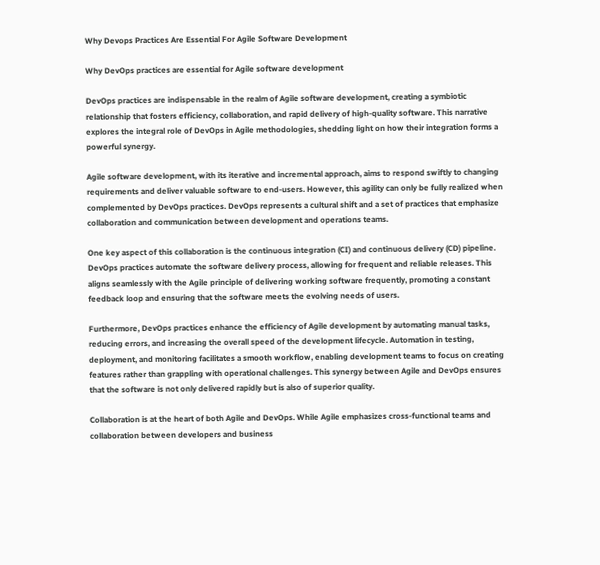Why Devops Practices Are Essential For Agile Software Development

Why DevOps practices are essential for Agile software development

DevOps practices are indispensable in the realm of Agile software development, creating a symbiotic relationship that fosters efficiency, collaboration, and rapid delivery of high-quality software. This narrative explores the integral role of DevOps in Agile methodologies, shedding light on how their integration forms a powerful synergy.

Agile software development, with its iterative and incremental approach, aims to respond swiftly to changing requirements and deliver valuable software to end-users. However, this agility can only be fully realized when complemented by DevOps practices. DevOps represents a cultural shift and a set of practices that emphasize collaboration and communication between development and operations teams.

One key aspect of this collaboration is the continuous integration (CI) and continuous delivery (CD) pipeline. DevOps practices automate the software delivery process, allowing for frequent and reliable releases. This aligns seamlessly with the Agile principle of delivering working software frequently, promoting a constant feedback loop and ensuring that the software meets the evolving needs of users.

Furthermore, DevOps practices enhance the efficiency of Agile development by automating manual tasks, reducing errors, and increasing the overall speed of the development lifecycle. Automation in testing, deployment, and monitoring facilitates a smooth workflow, enabling development teams to focus on creating features rather than grappling with operational challenges. This synergy between Agile and DevOps ensures that the software is not only delivered rapidly but is also of superior quality.

Collaboration is at the heart of both Agile and DevOps. While Agile emphasizes cross-functional teams and collaboration between developers and business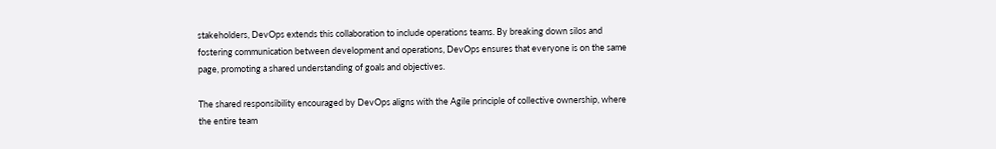stakeholders, DevOps extends this collaboration to include operations teams. By breaking down silos and fostering communication between development and operations, DevOps ensures that everyone is on the same page, promoting a shared understanding of goals and objectives.

The shared responsibility encouraged by DevOps aligns with the Agile principle of collective ownership, where the entire team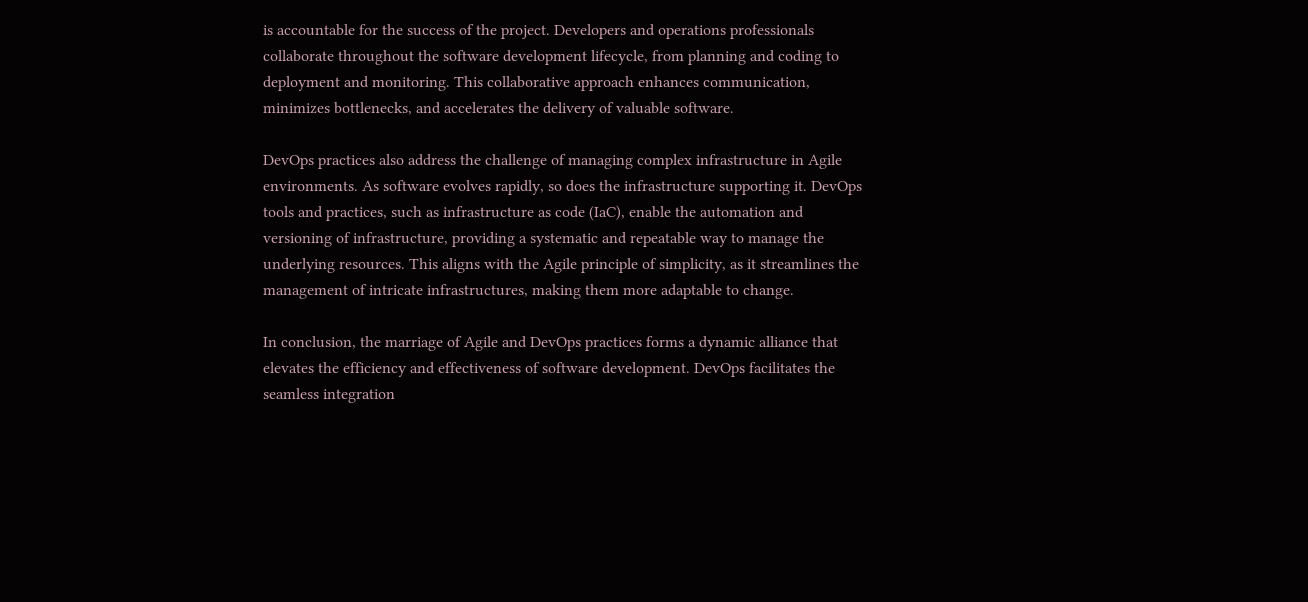is accountable for the success of the project. Developers and operations professionals collaborate throughout the software development lifecycle, from planning and coding to deployment and monitoring. This collaborative approach enhances communication, minimizes bottlenecks, and accelerates the delivery of valuable software.

DevOps practices also address the challenge of managing complex infrastructure in Agile environments. As software evolves rapidly, so does the infrastructure supporting it. DevOps tools and practices, such as infrastructure as code (IaC), enable the automation and versioning of infrastructure, providing a systematic and repeatable way to manage the underlying resources. This aligns with the Agile principle of simplicity, as it streamlines the management of intricate infrastructures, making them more adaptable to change.

In conclusion, the marriage of Agile and DevOps practices forms a dynamic alliance that elevates the efficiency and effectiveness of software development. DevOps facilitates the seamless integration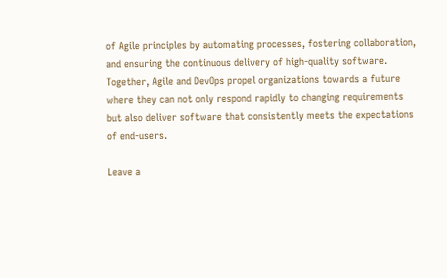of Agile principles by automating processes, fostering collaboration, and ensuring the continuous delivery of high-quality software. Together, Agile and DevOps propel organizations towards a future where they can not only respond rapidly to changing requirements but also deliver software that consistently meets the expectations of end-users.

Leave a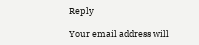Reply

Your email address will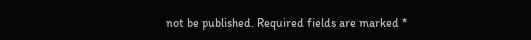not be published. Required fields are marked *